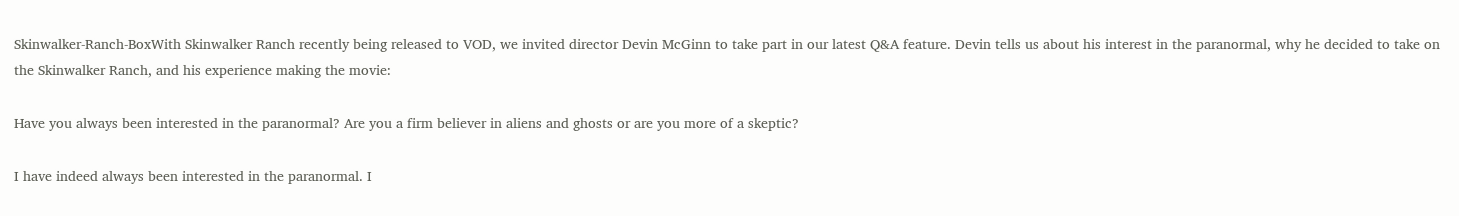Skinwalker-Ranch-BoxWith Skinwalker Ranch recently being released to VOD, we invited director Devin McGinn to take part in our latest Q&A feature. Devin tells us about his interest in the paranormal, why he decided to take on the Skinwalker Ranch, and his experience making the movie:

Have you always been interested in the paranormal? Are you a firm believer in aliens and ghosts or are you more of a skeptic?

I have indeed always been interested in the paranormal. I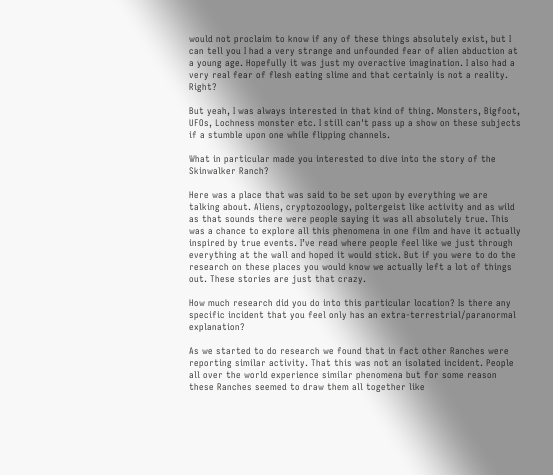would not proclaim to know if any of these things absolutely exist, but I can tell you I had a very strange and unfounded fear of alien abduction at a young age. Hopefully it was just my overactive imagination. I also had a very real fear of flesh eating slime and that certainly is not a reality. Right?

But yeah, I was always interested in that kind of thing. Monsters, Bigfoot, UFOs, Lochness monster etc. I still can't pass up a show on these subjects if a stumble upon one while flipping channels.

What in particular made you interested to dive into the story of the Skinwalker Ranch?

Here was a place that was said to be set upon by everything we are talking about. Aliens, cryptozoology, poltergeist like activity and as wild as that sounds there were people saying it was all absolutely true. This was a chance to explore all this phenomena in one film and have it actually inspired by true events. I’ve read where people feel like we just through everything at the wall and hoped it would stick. But if you were to do the research on these places you would know we actually left a lot of things out. These stories are just that crazy.

How much research did you do into this particular location? Is there any specific incident that you feel only has an extra-terrestrial/paranormal explanation?

As we started to do research we found that in fact other Ranches were reporting similar activity. That this was not an isolated incident. People all over the world experience similar phenomena but for some reason these Ranches seemed to draw them all together like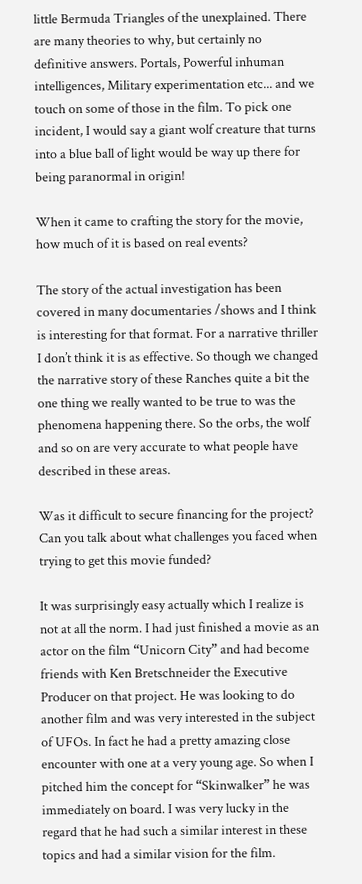little Bermuda Triangles of the unexplained. There are many theories to why, but certainly no definitive answers. Portals, Powerful inhuman intelligences, Military experimentation etc... and we touch on some of those in the film. To pick one incident, I would say a giant wolf creature that turns into a blue ball of light would be way up there for being paranormal in origin!

When it came to crafting the story for the movie, how much of it is based on real events?

The story of the actual investigation has been covered in many documentaries /shows and I think is interesting for that format. For a narrative thriller I don’t think it is as effective. So though we changed the narrative story of these Ranches quite a bit the one thing we really wanted to be true to was the phenomena happening there. So the orbs, the wolf and so on are very accurate to what people have described in these areas.

Was it difficult to secure financing for the project? Can you talk about what challenges you faced when trying to get this movie funded?

It was surprisingly easy actually which I realize is not at all the norm. I had just finished a movie as an actor on the film “Unicorn City” and had become friends with Ken Bretschneider the Executive Producer on that project. He was looking to do another film and was very interested in the subject of UFOs. In fact he had a pretty amazing close encounter with one at a very young age. So when I pitched him the concept for “Skinwalker” he was immediately on board. I was very lucky in the regard that he had such a similar interest in these topics and had a similar vision for the film.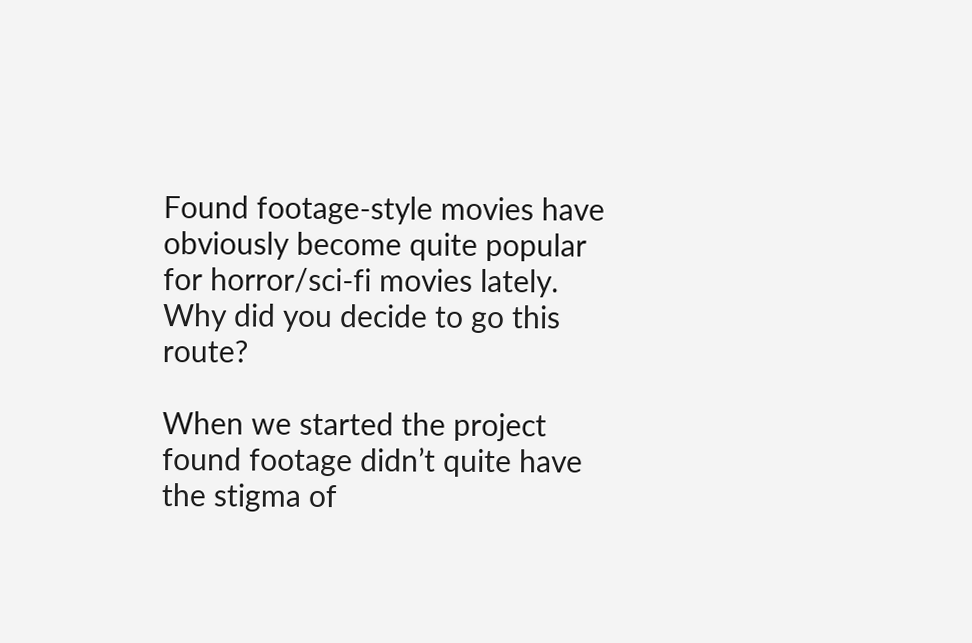Found footage-style movies have obviously become quite popular for horror/sci-fi movies lately. Why did you decide to go this route?

When we started the project found footage didn’t quite have the stigma of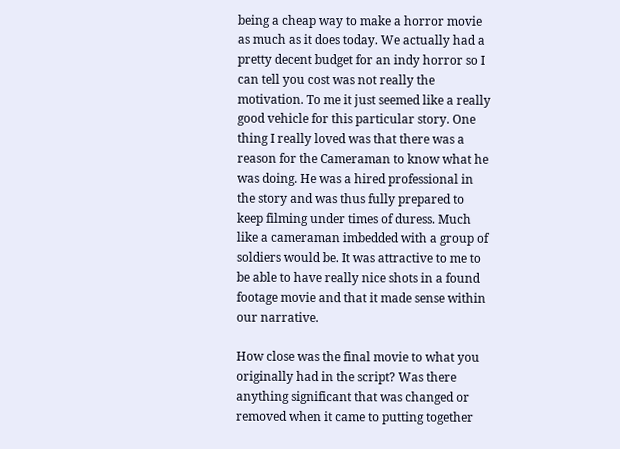being a cheap way to make a horror movie as much as it does today. We actually had a pretty decent budget for an indy horror so I can tell you cost was not really the motivation. To me it just seemed like a really good vehicle for this particular story. One thing I really loved was that there was a reason for the Cameraman to know what he was doing. He was a hired professional in the story and was thus fully prepared to keep filming under times of duress. Much like a cameraman imbedded with a group of soldiers would be. It was attractive to me to be able to have really nice shots in a found footage movie and that it made sense within our narrative.

How close was the final movie to what you originally had in the script? Was there anything significant that was changed or removed when it came to putting together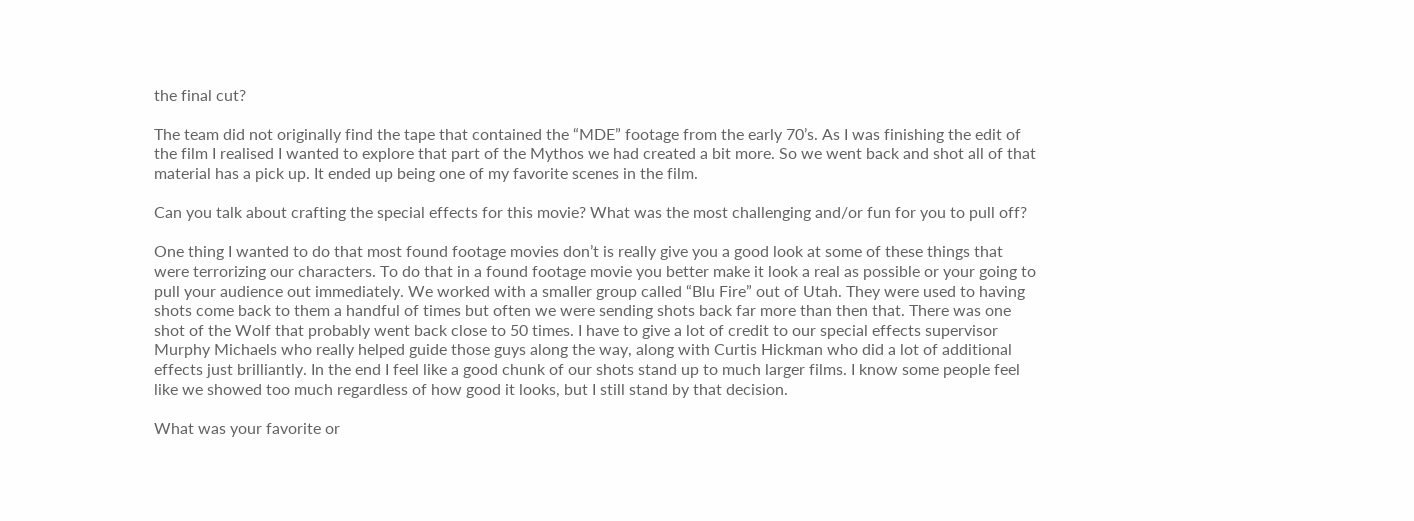the final cut?

The team did not originally find the tape that contained the “MDE” footage from the early 70’s. As I was finishing the edit of the film I realised I wanted to explore that part of the Mythos we had created a bit more. So we went back and shot all of that material has a pick up. It ended up being one of my favorite scenes in the film.

Can you talk about crafting the special effects for this movie? What was the most challenging and/or fun for you to pull off?

One thing I wanted to do that most found footage movies don’t is really give you a good look at some of these things that were terrorizing our characters. To do that in a found footage movie you better make it look a real as possible or your going to pull your audience out immediately. We worked with a smaller group called “Blu Fire” out of Utah. They were used to having shots come back to them a handful of times but often we were sending shots back far more than then that. There was one shot of the Wolf that probably went back close to 50 times. I have to give a lot of credit to our special effects supervisor Murphy Michaels who really helped guide those guys along the way, along with Curtis Hickman who did a lot of additional effects just brilliantly. In the end I feel like a good chunk of our shots stand up to much larger films. I know some people feel like we showed too much regardless of how good it looks, but I still stand by that decision.

What was your favorite or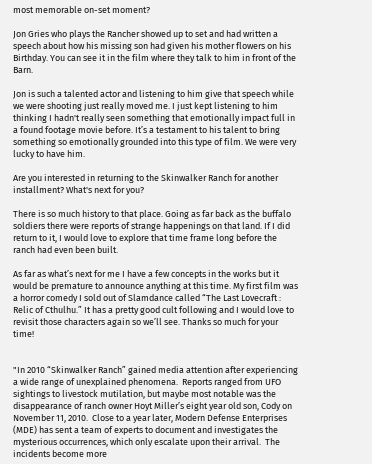most memorable on-set moment?

Jon Gries who plays the Rancher showed up to set and had written a speech about how his missing son had given his mother flowers on his Birthday. You can see it in the film where they talk to him in front of the Barn.

Jon is such a talented actor and listening to him give that speech while we were shooting just really moved me. I just kept listening to him thinking I hadn't really seen something that emotionally impact full in a found footage movie before. It’s a testament to his talent to bring something so emotionally grounded into this type of film. We were very lucky to have him.

Are you interested in returning to the Skinwalker Ranch for another installment? What's next for you?

There is so much history to that place. Going as far back as the buffalo soldiers there were reports of strange happenings on that land. If I did return to it, I would love to explore that time frame long before the ranch had even been built.

As far as what’s next for me I have a few concepts in the works but it would be premature to announce anything at this time. My first film was a horror comedy I sold out of Slamdance called “The Last Lovecraft : Relic of Cthulhu.” It has a pretty good cult following and I would love to revisit those characters again so we’ll see. Thanks so much for your time!


"In 2010 “Skinwalker Ranch” gained media attention after experiencing a wide range of unexplained phenomena.  Reports ranged from UFO sightings to livestock mutilation, but maybe most notable was the disappearance of ranch owner Hoyt Miller’s eight year old son, Cody on November 11, 2010.  Close to a year later, Modern Defense Enterprises (MDE) has sent a team of experts to document and investigates the mysterious occurrences, which only escalate upon their arrival.  The incidents become more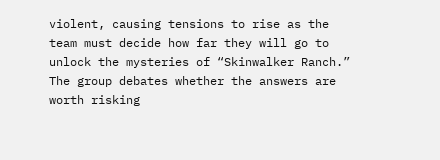violent, causing tensions to rise as the team must decide how far they will go to unlock the mysteries of “Skinwalker Ranch.”  The group debates whether the answers are worth risking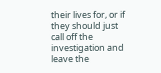their lives for, or if they should just call off the investigation and leave the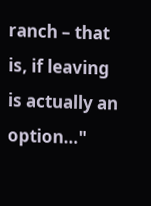ranch – that is, if leaving is actually an option…"